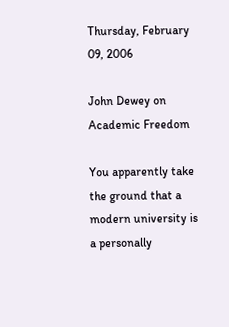Thursday, February 09, 2006

John Dewey on Academic Freedom

You apparently take the ground that a modern university is a personally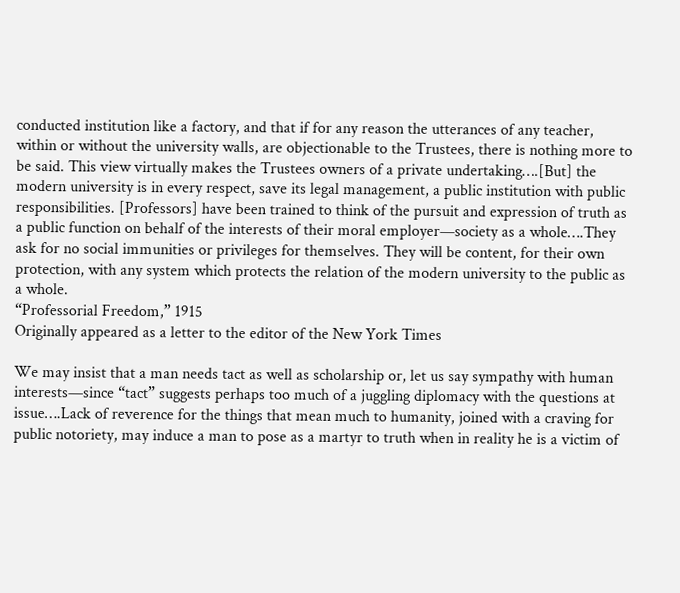conducted institution like a factory, and that if for any reason the utterances of any teacher, within or without the university walls, are objectionable to the Trustees, there is nothing more to be said. This view virtually makes the Trustees owners of a private undertaking….[But] the modern university is in every respect, save its legal management, a public institution with public responsibilities. [Professors] have been trained to think of the pursuit and expression of truth as a public function on behalf of the interests of their moral employer—society as a whole….They ask for no social immunities or privileges for themselves. They will be content, for their own protection, with any system which protects the relation of the modern university to the public as a whole.
“Professorial Freedom,” 1915
Originally appeared as a letter to the editor of the New York Times

We may insist that a man needs tact as well as scholarship or, let us say sympathy with human interests—since “tact” suggests perhaps too much of a juggling diplomacy with the questions at issue….Lack of reverence for the things that mean much to humanity, joined with a craving for public notoriety, may induce a man to pose as a martyr to truth when in reality he is a victim of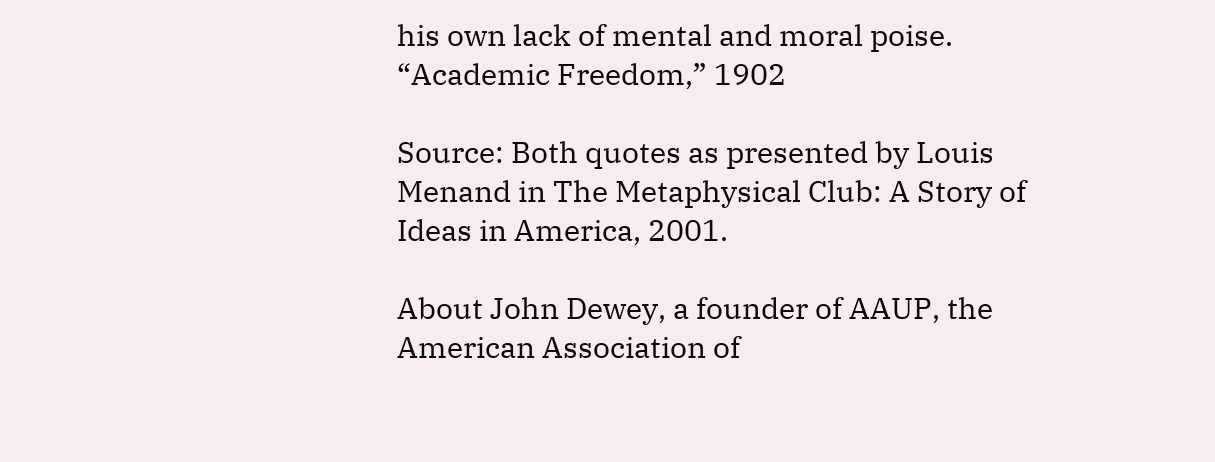his own lack of mental and moral poise.
“Academic Freedom,” 1902

Source: Both quotes as presented by Louis Menand in The Metaphysical Club: A Story of Ideas in America, 2001.

About John Dewey, a founder of AAUP, the American Association of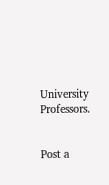University Professors.


Post a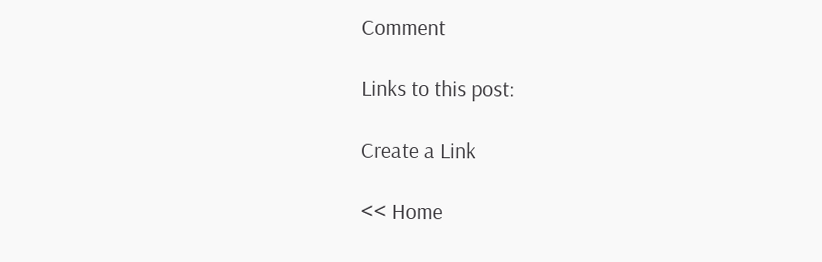Comment

Links to this post:

Create a Link

<< Home